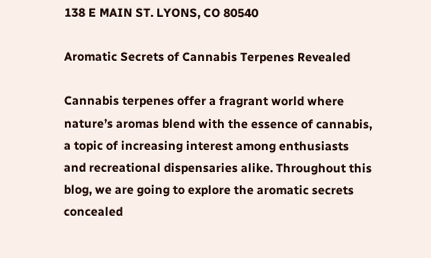138 E MAIN ST. LYONS, CO 80540

Aromatic Secrets of Cannabis Terpenes Revealed

Cannabis terpenes offer a fragrant world where nature’s aromas blend with the essence of cannabis, a topic of increasing interest among enthusiasts and recreational dispensaries alike. Throughout this blog, we are going to explore the aromatic secrets concealed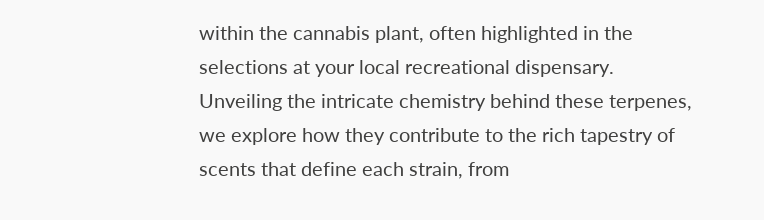within the cannabis plant, often highlighted in the selections at your local recreational dispensary. Unveiling the intricate chemistry behind these terpenes, we explore how they contribute to the rich tapestry of scents that define each strain, from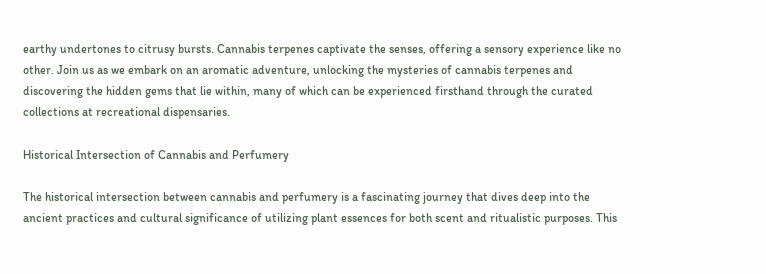earthy undertones to citrusy bursts. Cannabis terpenes captivate the senses, offering a sensory experience like no other. Join us as we embark on an aromatic adventure, unlocking the mysteries of cannabis terpenes and discovering the hidden gems that lie within, many of which can be experienced firsthand through the curated collections at recreational dispensaries.

Historical Intersection of Cannabis and Perfumery

The historical intersection between cannabis and perfumery is a fascinating journey that dives deep into the ancient practices and cultural significance of utilizing plant essences for both scent and ritualistic purposes. This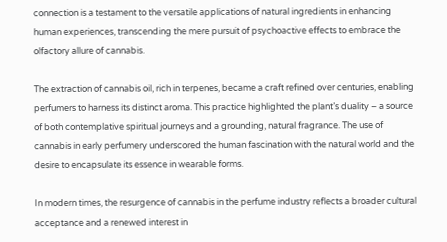connection is a testament to the versatile applications of natural ingredients in enhancing human experiences, transcending the mere pursuit of psychoactive effects to embrace the olfactory allure of cannabis.

The extraction of cannabis oil, rich in terpenes, became a craft refined over centuries, enabling perfumers to harness its distinct aroma. This practice highlighted the plant’s duality – a source of both contemplative spiritual journeys and a grounding, natural fragrance. The use of cannabis in early perfumery underscored the human fascination with the natural world and the desire to encapsulate its essence in wearable forms.

In modern times, the resurgence of cannabis in the perfume industry reflects a broader cultural acceptance and a renewed interest in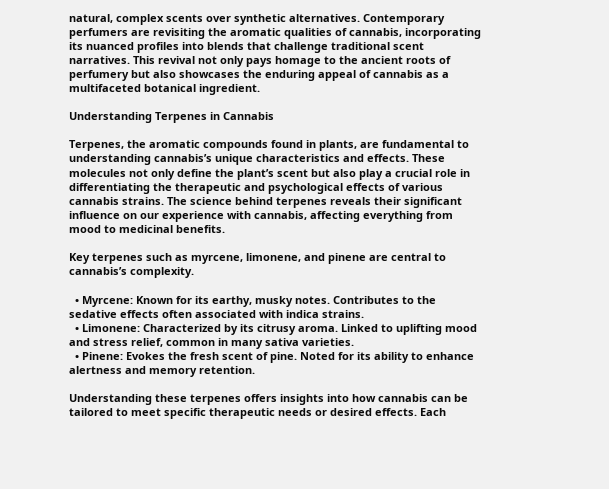natural, complex scents over synthetic alternatives. Contemporary perfumers are revisiting the aromatic qualities of cannabis, incorporating its nuanced profiles into blends that challenge traditional scent narratives. This revival not only pays homage to the ancient roots of perfumery but also showcases the enduring appeal of cannabis as a multifaceted botanical ingredient.

Understanding Terpenes in Cannabis

Terpenes, the aromatic compounds found in plants, are fundamental to understanding cannabis’s unique characteristics and effects. These molecules not only define the plant’s scent but also play a crucial role in differentiating the therapeutic and psychological effects of various cannabis strains. The science behind terpenes reveals their significant influence on our experience with cannabis, affecting everything from mood to medicinal benefits.

Key terpenes such as myrcene, limonene, and pinene are central to cannabis’s complexity.

  • Myrcene: Known for its earthy, musky notes. Contributes to the sedative effects often associated with indica strains.
  • Limonene: Characterized by its citrusy aroma. Linked to uplifting mood and stress relief, common in many sativa varieties.
  • Pinene: Evokes the fresh scent of pine. Noted for its ability to enhance alertness and memory retention.

Understanding these terpenes offers insights into how cannabis can be tailored to meet specific therapeutic needs or desired effects. Each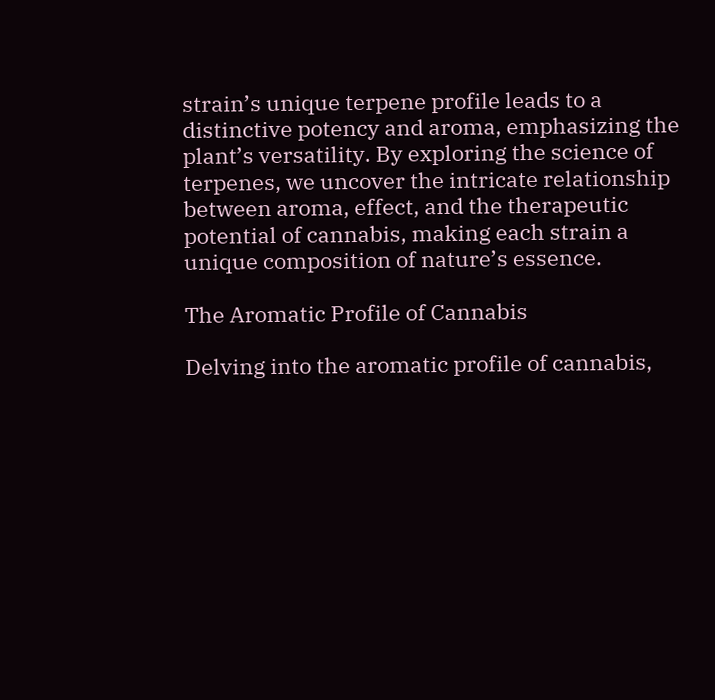strain’s unique terpene profile leads to a distinctive potency and aroma, emphasizing the plant’s versatility. By exploring the science of terpenes, we uncover the intricate relationship between aroma, effect, and the therapeutic potential of cannabis, making each strain a unique composition of nature’s essence.

The Aromatic Profile of Cannabis

Delving into the aromatic profile of cannabis,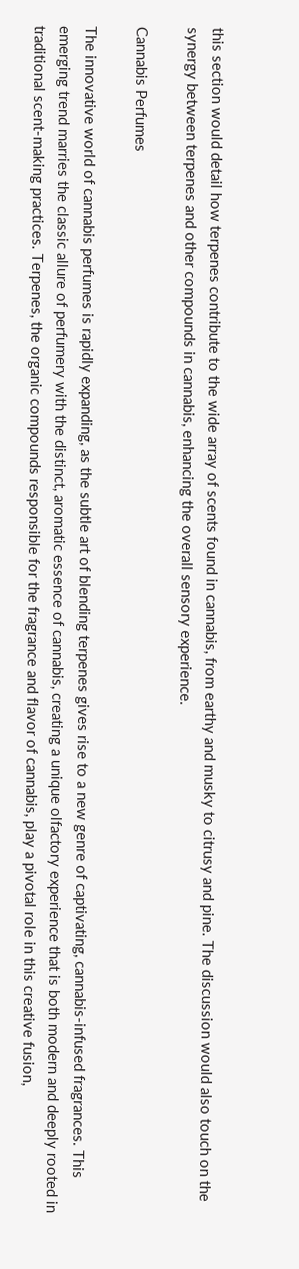this section would detail how terpenes contribute to the wide array of scents found in cannabis, from earthy and musky to citrusy and pine. The discussion would also touch on the synergy between terpenes and other compounds in cannabis, enhancing the overall sensory experience.

Cannabis Perfumes

The innovative world of cannabis perfumes is rapidly expanding, as the subtle art of blending terpenes gives rise to a new genre of captivating, cannabis-infused fragrances. This emerging trend marries the classic allure of perfumery with the distinct, aromatic essence of cannabis, creating a unique olfactory experience that is both modern and deeply rooted in traditional scent-making practices. Terpenes, the organic compounds responsible for the fragrance and flavor of cannabis, play a pivotal role in this creative fusion,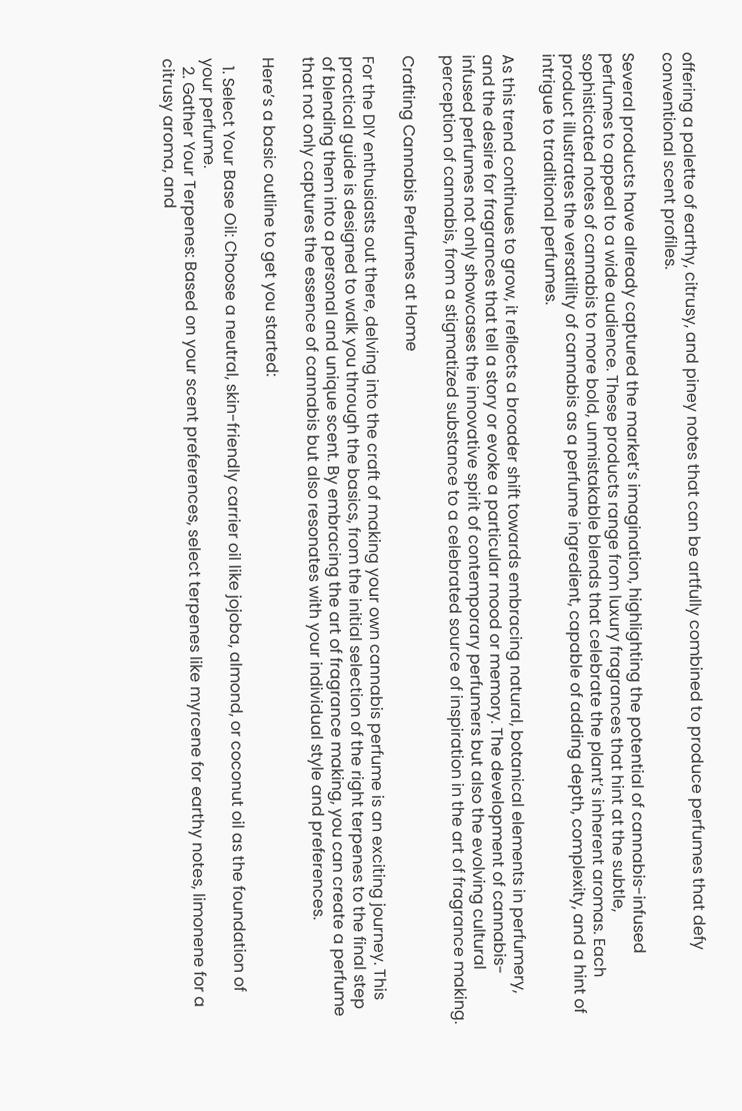offering a palette of earthy, citrusy, and piney notes that can be artfully combined to produce perfumes that defy conventional scent profiles.

Several products have already captured the market’s imagination, highlighting the potential of cannabis-infused perfumes to appeal to a wide audience. These products range from luxury fragrances that hint at the subtle, sophisticated notes of cannabis to more bold, unmistakable blends that celebrate the plant’s inherent aromas. Each product illustrates the versatility of cannabis as a perfume ingredient, capable of adding depth, complexity, and a hint of intrigue to traditional perfumes.

As this trend continues to grow, it reflects a broader shift towards embracing natural, botanical elements in perfumery, and the desire for fragrances that tell a story or evoke a particular mood or memory. The development of cannabis-infused perfumes not only showcases the innovative spirit of contemporary perfumers but also the evolving cultural perception of cannabis, from a stigmatized substance to a celebrated source of inspiration in the art of fragrance making.

Crafting Cannabis Perfumes at Home

For the DIY enthusiasts out there, delving into the craft of making your own cannabis perfume is an exciting journey. This practical guide is designed to walk you through the basics, from the initial selection of the right terpenes to the final step of blending them into a personal and unique scent. By embracing the art of fragrance making, you can create a perfume that not only captures the essence of cannabis but also resonates with your individual style and preferences.

Here’s a basic outline to get you started:

  1. Select Your Base Oil: Choose a neutral, skin-friendly carrier oil like jojoba, almond, or coconut oil as the foundation of your perfume.
  2. Gather Your Terpenes: Based on your scent preferences, select terpenes like myrcene for earthy notes, limonene for a citrusy aroma, and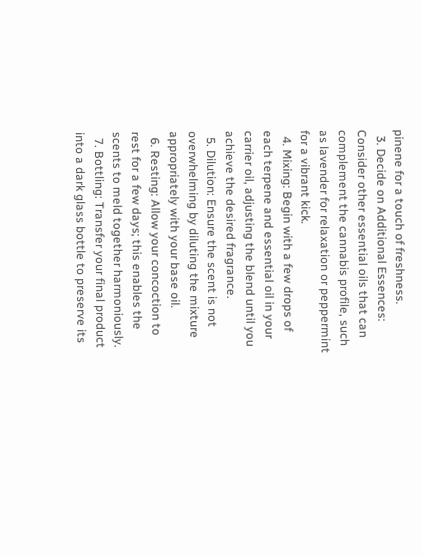pinene for a touch of freshness.
  3. Decide on Additional Essences: Consider other essential oils that can complement the cannabis profile, such as lavender for relaxation or peppermint for a vibrant kick.
  4. Mixing: Begin with a few drops of each terpene and essential oil in your carrier oil, adjusting the blend until you achieve the desired fragrance.
  5. Dilution: Ensure the scent is not overwhelming by diluting the mixture appropriately with your base oil.
  6. Resting: Allow your concoction to rest for a few days; this enables the scents to meld together harmoniously.
  7. Bottling: Transfer your final product into a dark glass bottle to preserve its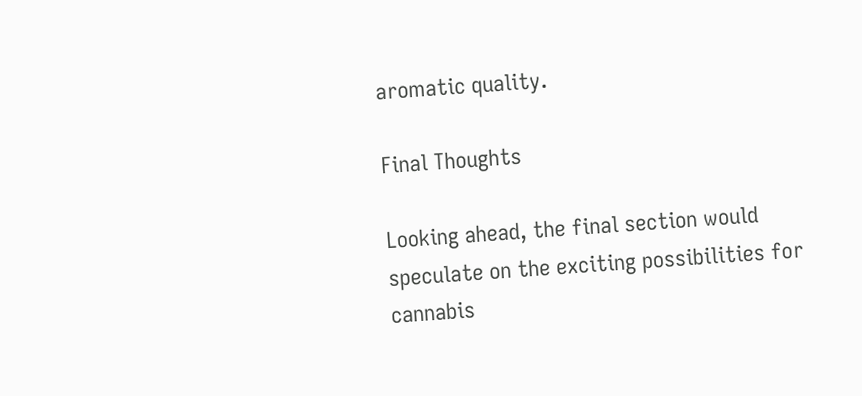aromatic quality.

Final Thoughts

Looking ahead, the final section would speculate on the exciting possibilities for cannabis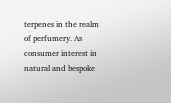terpenes in the realm of perfumery. As consumer interest in natural and bespoke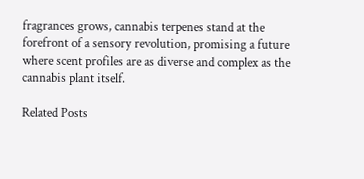fragrances grows, cannabis terpenes stand at the forefront of a sensory revolution, promising a future where scent profiles are as diverse and complex as the cannabis plant itself.

Related Posts